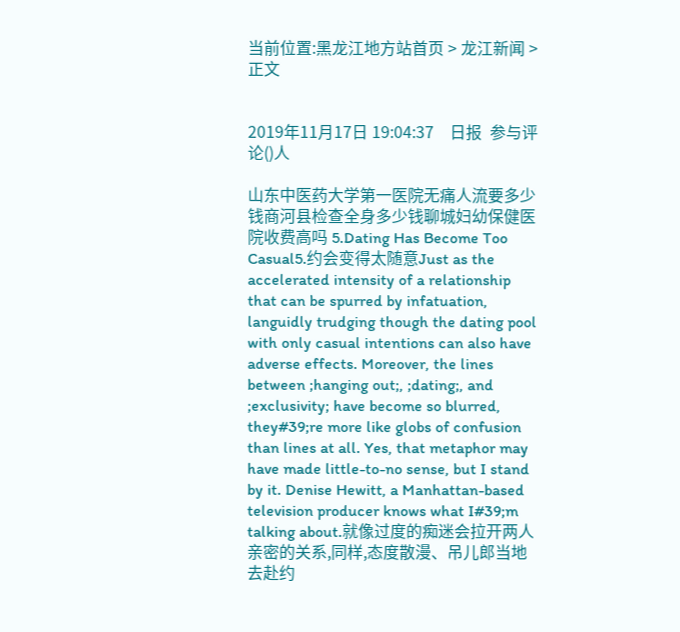当前位置:黑龙江地方站首页 > 龙江新闻 > 正文


2019年11月17日 19:04:37    日报  参与评论()人

山东中医药大学第一医院无痛人流要多少钱商河县检查全身多少钱聊城妇幼保健医院收费高吗 5.Dating Has Become Too Casual5.约会变得太随意Just as the accelerated intensity of a relationship that can be spurred by infatuation, languidly trudging though the dating pool with only casual intentions can also have adverse effects. Moreover, the lines between ;hanging out;, ;dating;, and ;exclusivity; have become so blurred, they#39;re more like globs of confusion than lines at all. Yes, that metaphor may have made little-to-no sense, but I stand by it. Denise Hewitt, a Manhattan-based television producer knows what I#39;m talking about.就像过度的痴迷会拉开两人亲密的关系,同样,态度散漫、吊儿郎当地去赴约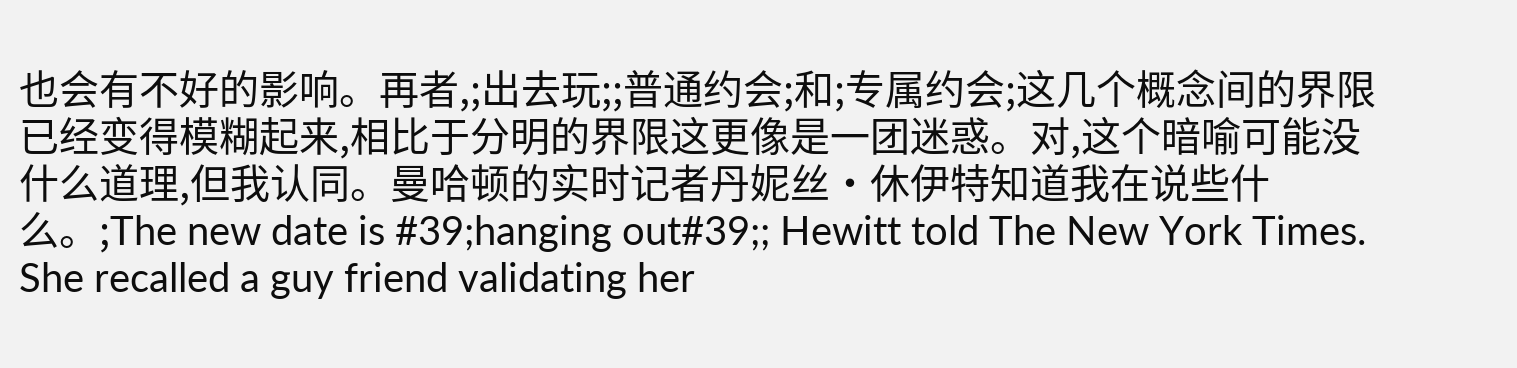也会有不好的影响。再者,;出去玩;;普通约会;和;专属约会;这几个概念间的界限已经变得模糊起来,相比于分明的界限这更像是一团迷惑。对,这个暗喻可能没什么道理,但我认同。曼哈顿的实时记者丹妮丝·休伊特知道我在说些什么。;The new date is #39;hanging out#39;; Hewitt told The New York Times. She recalled a guy friend validating her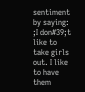sentiment by saying: ;I don#39;t like to take girls out. I like to have them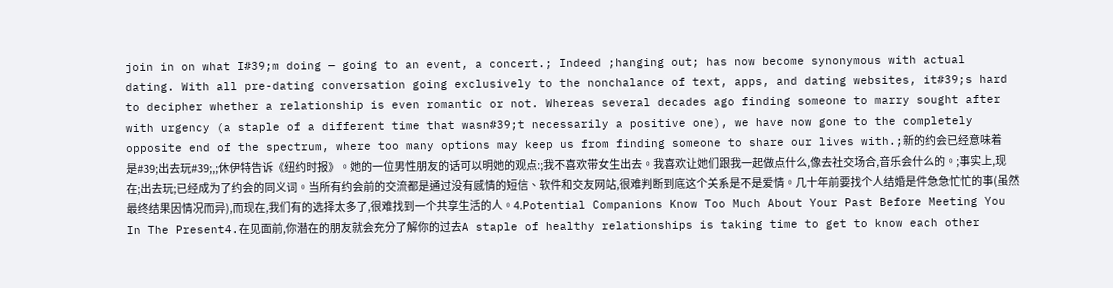join in on what I#39;m doing — going to an event, a concert.; Indeed ;hanging out; has now become synonymous with actual dating. With all pre-dating conversation going exclusively to the nonchalance of text, apps, and dating websites, it#39;s hard to decipher whether a relationship is even romantic or not. Whereas several decades ago finding someone to marry sought after with urgency (a staple of a different time that wasn#39;t necessarily a positive one), we have now gone to the completely opposite end of the spectrum, where too many options may keep us from finding someone to share our lives with.;新的约会已经意味着是#39;出去玩#39;,;休伊特告诉《纽约时报》。她的一位男性朋友的话可以明她的观点:;我不喜欢带女生出去。我喜欢让她们跟我一起做点什么,像去社交场合,音乐会什么的。;事实上,现在;出去玩;已经成为了约会的同义词。当所有约会前的交流都是通过没有感情的短信、软件和交友网站,很难判断到底这个关系是不是爱情。几十年前要找个人结婚是件急急忙忙的事(虽然最终结果因情况而异),而现在,我们有的选择太多了,很难找到一个共享生活的人。4.Potential Companions Know Too Much About Your Past Before Meeting You In The Present4.在见面前,你潜在的朋友就会充分了解你的过去A staple of healthy relationships is taking time to get to know each other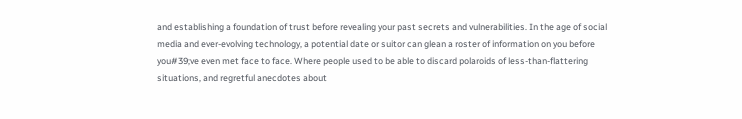and establishing a foundation of trust before revealing your past secrets and vulnerabilities. In the age of social media and ever-evolving technology, a potential date or suitor can glean a roster of information on you before you#39;ve even met face to face. Where people used to be able to discard polaroids of less-than-flattering situations, and regretful anecdotes about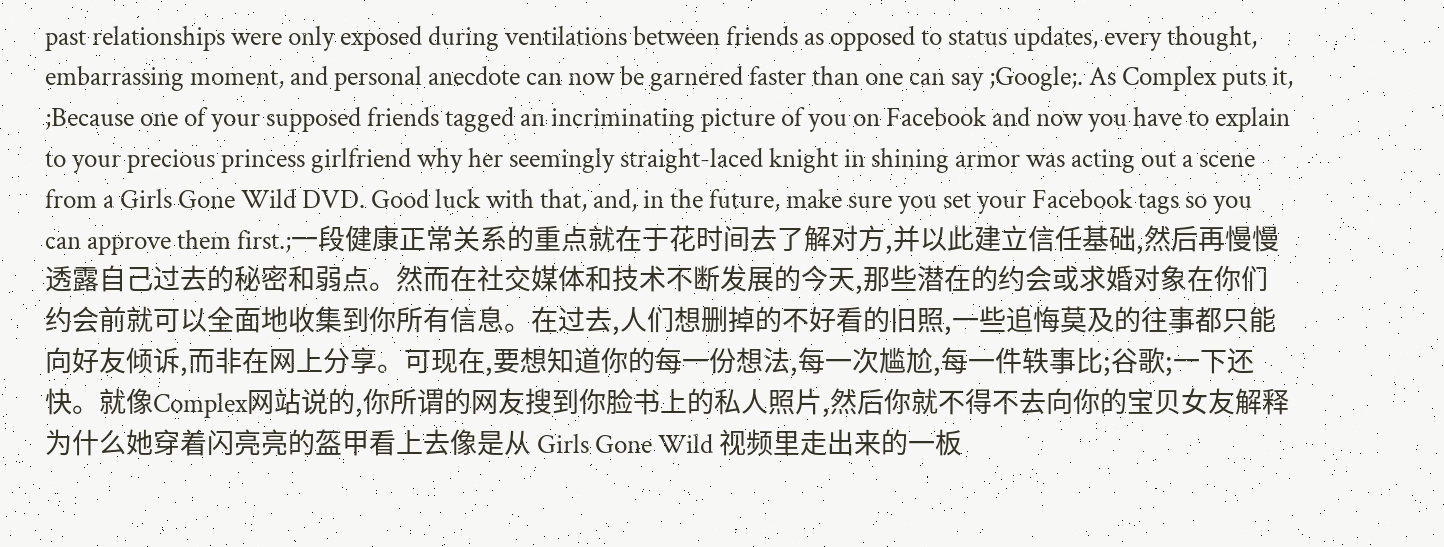past relationships were only exposed during ventilations between friends as opposed to status updates, every thought, embarrassing moment, and personal anecdote can now be garnered faster than one can say ;Google;. As Complex puts it, ;Because one of your supposed friends tagged an incriminating picture of you on Facebook and now you have to explain to your precious princess girlfriend why her seemingly straight-laced knight in shining armor was acting out a scene from a Girls Gone Wild DVD. Good luck with that, and, in the future, make sure you set your Facebook tags so you can approve them first.;一段健康正常关系的重点就在于花时间去了解对方,并以此建立信任基础,然后再慢慢透露自己过去的秘密和弱点。然而在社交媒体和技术不断发展的今天,那些潜在的约会或求婚对象在你们约会前就可以全面地收集到你所有信息。在过去,人们想删掉的不好看的旧照,一些追悔莫及的往事都只能向好友倾诉,而非在网上分享。可现在,要想知道你的每一份想法,每一次尴尬,每一件轶事比;谷歌;一下还快。就像Complex网站说的,你所谓的网友搜到你脸书上的私人照片,然后你就不得不去向你的宝贝女友解释为什么她穿着闪亮亮的盔甲看上去像是从 Girls Gone Wild 视频里走出来的一板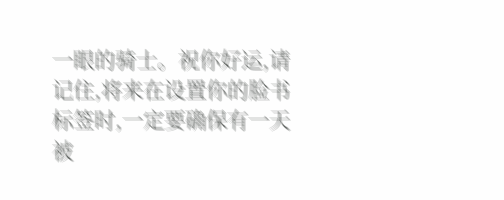一眼的骑士。祝你好运,请记住,将来在设置你的脸书标签时,一定要确保有一天被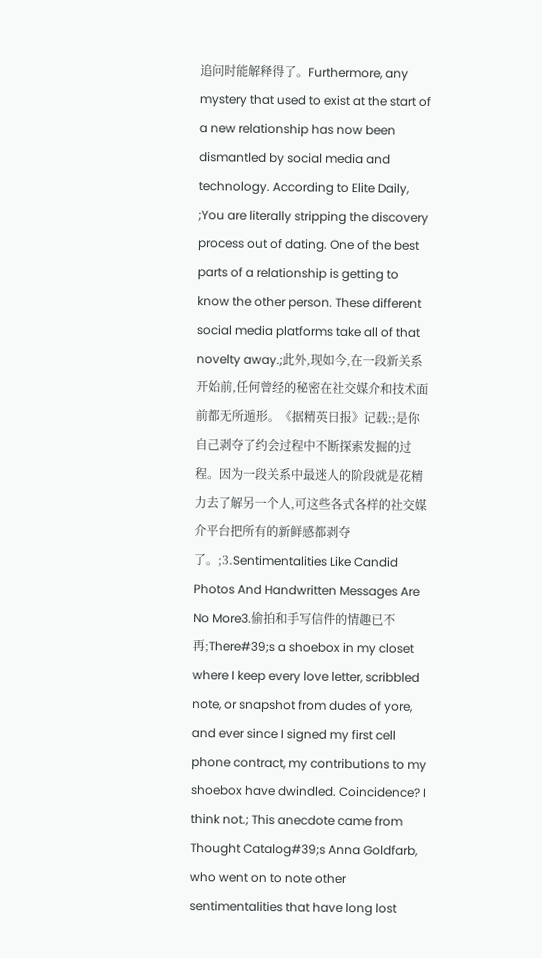追问时能解释得了。Furthermore, any mystery that used to exist at the start of a new relationship has now been dismantled by social media and technology. According to Elite Daily, ;You are literally stripping the discovery process out of dating. One of the best parts of a relationship is getting to know the other person. These different social media platforms take all of that novelty away.;此外,现如今,在一段新关系开始前,任何曾经的秘密在社交媒介和技术面前都无所遁形。《据精英日报》记载:;是你自己剥夺了约会过程中不断探索发掘的过程。因为一段关系中最迷人的阶段就是花精力去了解另一个人,可这些各式各样的社交媒介平台把所有的新鲜感都剥夺了。;3.Sentimentalities Like Candid Photos And Handwritten Messages Are No More3.偷拍和手写信件的情趣已不再;There#39;s a shoebox in my closet where I keep every love letter, scribbled note, or snapshot from dudes of yore, and ever since I signed my first cell phone contract, my contributions to my shoebox have dwindled. Coincidence? I think not.; This anecdote came from Thought Catalog#39;s Anna Goldfarb, who went on to note other sentimentalities that have long lost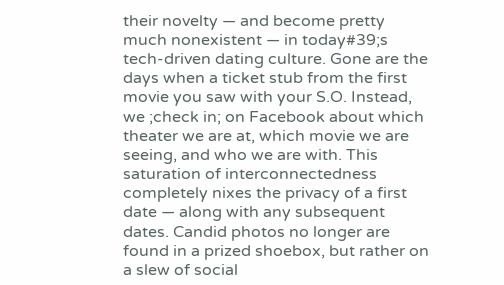their novelty — and become pretty much nonexistent — in today#39;s tech-driven dating culture. Gone are the days when a ticket stub from the first movie you saw with your S.O. Instead, we ;check in; on Facebook about which theater we are at, which movie we are seeing, and who we are with. This saturation of interconnectedness completely nixes the privacy of a first date — along with any subsequent dates. Candid photos no longer are found in a prized shoebox, but rather on a slew of social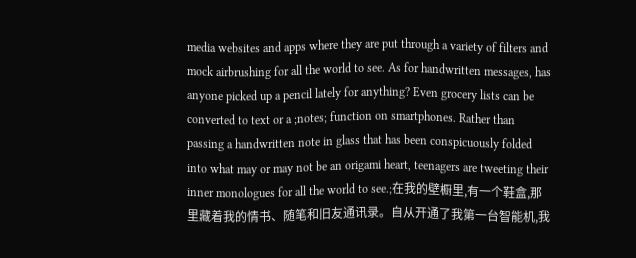media websites and apps where they are put through a variety of filters and mock airbrushing for all the world to see. As for handwritten messages, has anyone picked up a pencil lately for anything? Even grocery lists can be converted to text or a ;notes; function on smartphones. Rather than passing a handwritten note in glass that has been conspicuously folded into what may or may not be an origami heart, teenagers are tweeting their inner monologues for all the world to see.;在我的壁橱里,有一个鞋盒,那里藏着我的情书、随笔和旧友通讯录。自从开通了我第一台智能机,我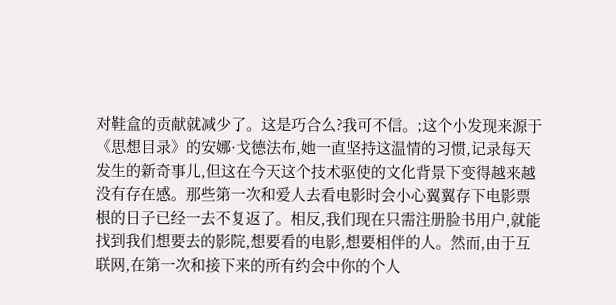对鞋盒的贡献就减少了。这是巧合么?我可不信。;这个小发现来源于《思想目录》的安娜·戈德法布,她一直坚持这温情的习惯,记录每天发生的新奇事儿,但这在今天这个技术驱使的文化背景下变得越来越没有存在感。那些第一次和爱人去看电影时会小心翼翼存下电影票根的日子已经一去不复返了。相反,我们现在只需注册脸书用户,就能找到我们想要去的影院,想要看的电影,想要相伴的人。然而,由于互联网,在第一次和接下来的所有约会中你的个人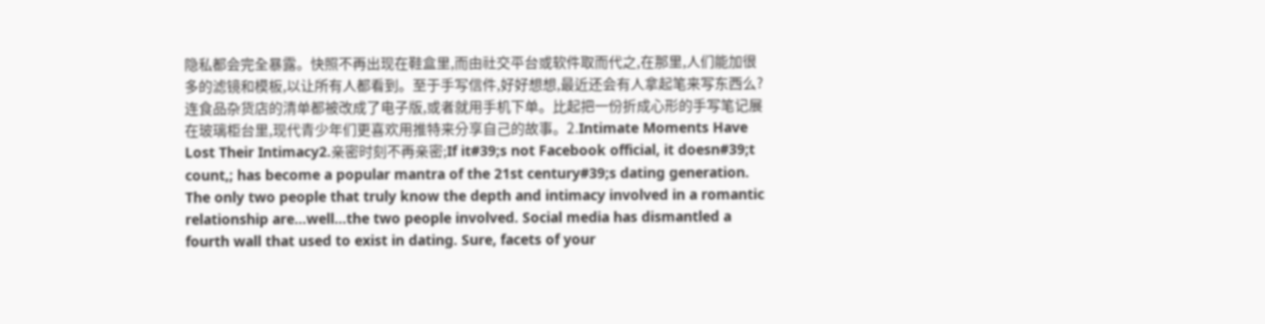隐私都会完全暴露。快照不再出现在鞋盒里,而由社交平台或软件取而代之,在那里,人们能加很多的滤镜和模板,以让所有人都看到。至于手写信件,好好想想,最近还会有人拿起笔来写东西么?连食品杂货店的清单都被改成了电子版,或者就用手机下单。比起把一份折成心形的手写笔记展在玻璃柜台里,现代青少年们更喜欢用推特来分享自己的故事。2.Intimate Moments Have Lost Their Intimacy2.亲密时刻不再亲密;If it#39;s not Facebook official, it doesn#39;t count,; has become a popular mantra of the 21st century#39;s dating generation. The only two people that truly know the depth and intimacy involved in a romantic relationship are…well…the two people involved. Social media has dismantled a fourth wall that used to exist in dating. Sure, facets of your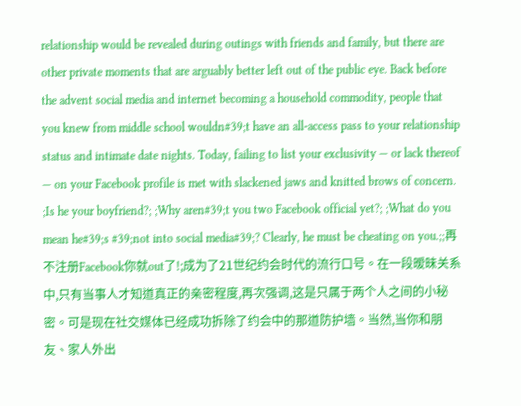relationship would be revealed during outings with friends and family, but there are other private moments that are arguably better left out of the public eye. Back before the advent social media and internet becoming a household commodity, people that you knew from middle school wouldn#39;t have an all-access pass to your relationship status and intimate date nights. Today, failing to list your exclusivity — or lack thereof — on your Facebook profile is met with slackened jaws and knitted brows of concern. ;Is he your boyfriend?; ;Why aren#39;t you two Facebook official yet?; ;What do you mean he#39;s #39;not into social media#39;? Clearly, he must be cheating on you.;;再不注册Facebook你就out了!;成为了21世纪约会时代的流行口号。在一段暧昧关系中,只有当事人才知道真正的亲密程度,再次强调,这是只属于两个人之间的小秘密。可是现在社交媒体已经成功拆除了约会中的那道防护墙。当然,当你和朋友、家人外出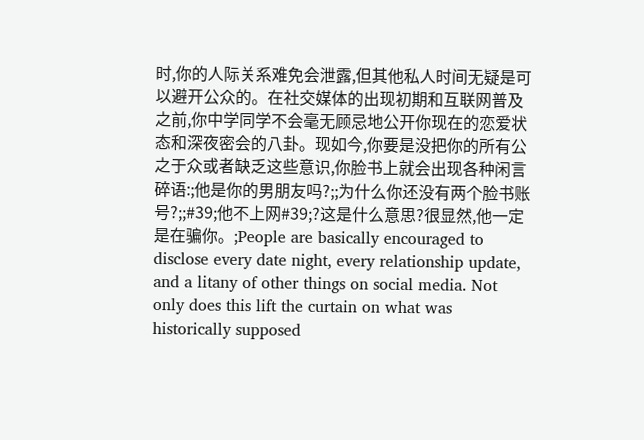时,你的人际关系难免会泄露,但其他私人时间无疑是可以避开公众的。在社交媒体的出现初期和互联网普及之前,你中学同学不会毫无顾忌地公开你现在的恋爱状态和深夜密会的八卦。现如今,你要是没把你的所有公之于众或者缺乏这些意识,你脸书上就会出现各种闲言碎语:;他是你的男朋友吗?;;为什么你还没有两个脸书账号?;;#39;他不上网#39;?这是什么意思?很显然,他一定是在骗你。;People are basically encouraged to disclose every date night, every relationship update, and a litany of other things on social media. Not only does this lift the curtain on what was historically supposed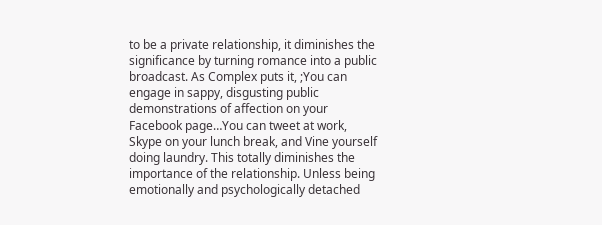to be a private relationship, it diminishes the significance by turning romance into a public broadcast. As Complex puts it, ;You can engage in sappy, disgusting public demonstrations of affection on your Facebook page…You can tweet at work, Skype on your lunch break, and Vine yourself doing laundry. This totally diminishes the importance of the relationship. Unless being emotionally and psychologically detached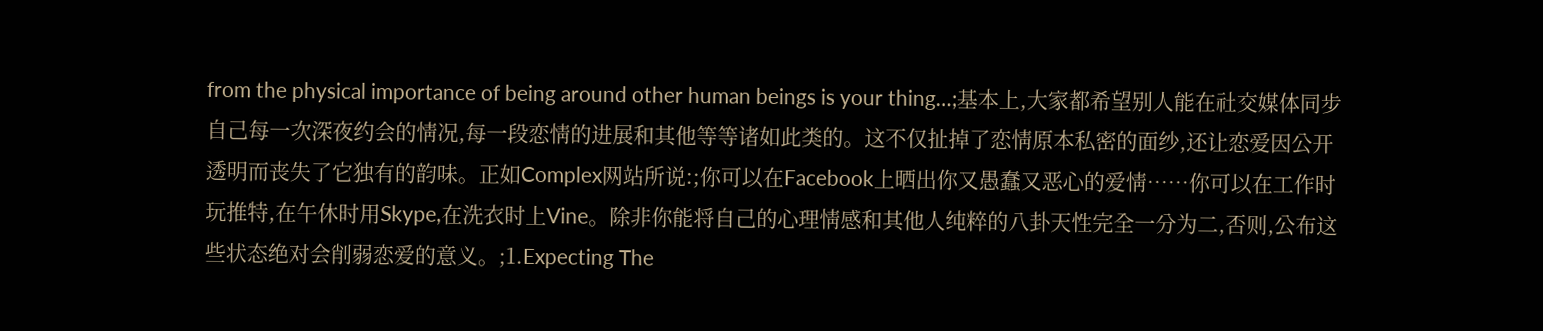from the physical importance of being around other human beings is your thing…;基本上,大家都希望别人能在社交媒体同步自己每一次深夜约会的情况,每一段恋情的进展和其他等等诸如此类的。这不仅扯掉了恋情原本私密的面纱,还让恋爱因公开透明而丧失了它独有的韵味。正如Complex网站所说:;你可以在Facebook上晒出你又愚蠢又恶心的爱情……你可以在工作时玩推特,在午休时用Skype,在洗衣时上Vine。除非你能将自己的心理情感和其他人纯粹的八卦天性完全一分为二,否则,公布这些状态绝对会削弱恋爱的意义。;1.Expecting The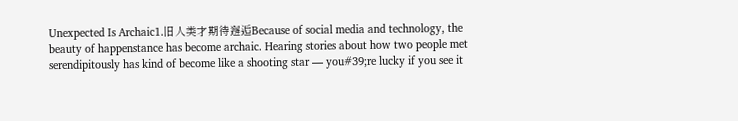Unexpected Is Archaic1.旧人类才期待邂逅Because of social media and technology, the beauty of happenstance has become archaic. Hearing stories about how two people met serendipitously has kind of become like a shooting star — you#39;re lucky if you see it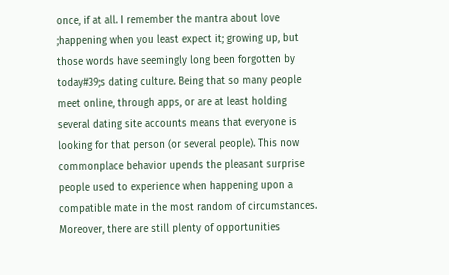once, if at all. I remember the mantra about love ;happening when you least expect it; growing up, but those words have seemingly long been forgotten by today#39;s dating culture. Being that so many people meet online, through apps, or are at least holding several dating site accounts means that everyone is looking for that person (or several people). This now commonplace behavior upends the pleasant surprise people used to experience when happening upon a compatible mate in the most random of circumstances. Moreover, there are still plenty of opportunities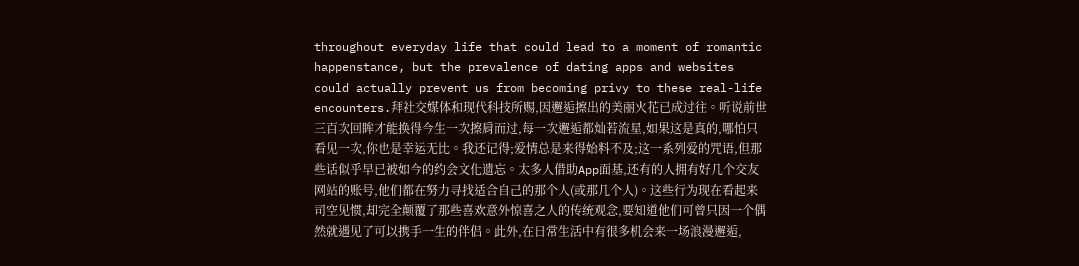throughout everyday life that could lead to a moment of romantic happenstance, but the prevalence of dating apps and websites could actually prevent us from becoming privy to these real-life encounters.拜社交媒体和现代科技所赐,因邂逅擦出的美丽火花已成过往。听说前世三百次回眸才能换得今生一次擦肩而过,每一次邂逅都灿若流星,如果这是真的,哪怕只看见一次,你也是幸运无比。我还记得;爱情总是来得始料不及;这一系列爱的咒语,但那些话似乎早已被如今的约会文化遗忘。太多人借助App面基,还有的人拥有好几个交友网站的账号,他们都在努力寻找适合自己的那个人(或那几个人)。这些行为现在看起来司空见惯,却完全颠覆了那些喜欢意外惊喜之人的传统观念,要知道他们可曾只因一个偶然就遇见了可以携手一生的伴侣。此外,在日常生活中有很多机会来一场浪漫邂逅,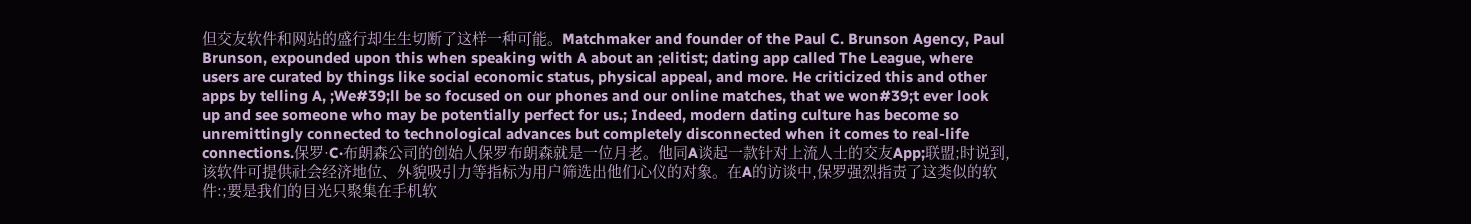但交友软件和网站的盛行却生生切断了这样一种可能。Matchmaker and founder of the Paul C. Brunson Agency, Paul Brunson, expounded upon this when speaking with A about an ;elitist; dating app called The League, where users are curated by things like social economic status, physical appeal, and more. He criticized this and other apps by telling A, ;We#39;ll be so focused on our phones and our online matches, that we won#39;t ever look up and see someone who may be potentially perfect for us.; Indeed, modern dating culture has become so unremittingly connected to technological advances but completely disconnected when it comes to real-life connections.保罗·C·布朗森公司的创始人保罗布朗森就是一位月老。他同A谈起一款针对上流人士的交友App;联盟;时说到,该软件可提供社会经济地位、外貌吸引力等指标为用户筛选出他们心仪的对象。在A的访谈中,保罗强烈指责了这类似的软件:;要是我们的目光只聚集在手机软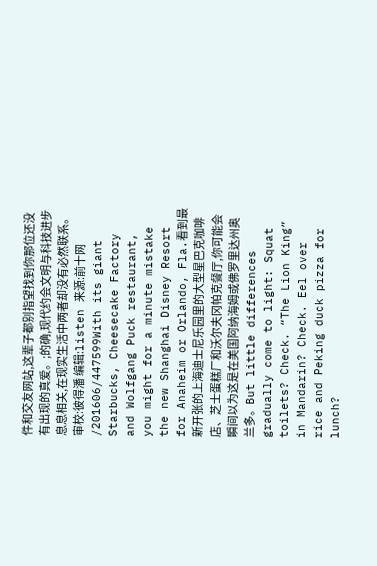件和交友网站,这辈子都别指望找到你那位还没有出现的真爱。;的确,现代约会文明与科技进步息息相关,在现实生活中两者却没有必然联系。审校:彼得潘 编辑:listen 来源:前十网 /201606/447599With its giant Starbucks, Cheesecake Factory and Wolfgang Puck restaurant, you might for a minute mistake the new Shanghai Disney Resort for Anaheim or Orlando, Fla.看到最新开张的上海迪士尼乐园里的大型星巴克咖啡店、芝士蛋糕厂和沃尔夫冈帕克餐厅,你可能会瞬间以为这是在美国阿纳海姆或佛罗里达州奥兰多。But little differences gradually come to light: Squat toilets? Check. “The Lion King” in Mandarin? Check. Eel over rice and Peking duck pizza for lunch?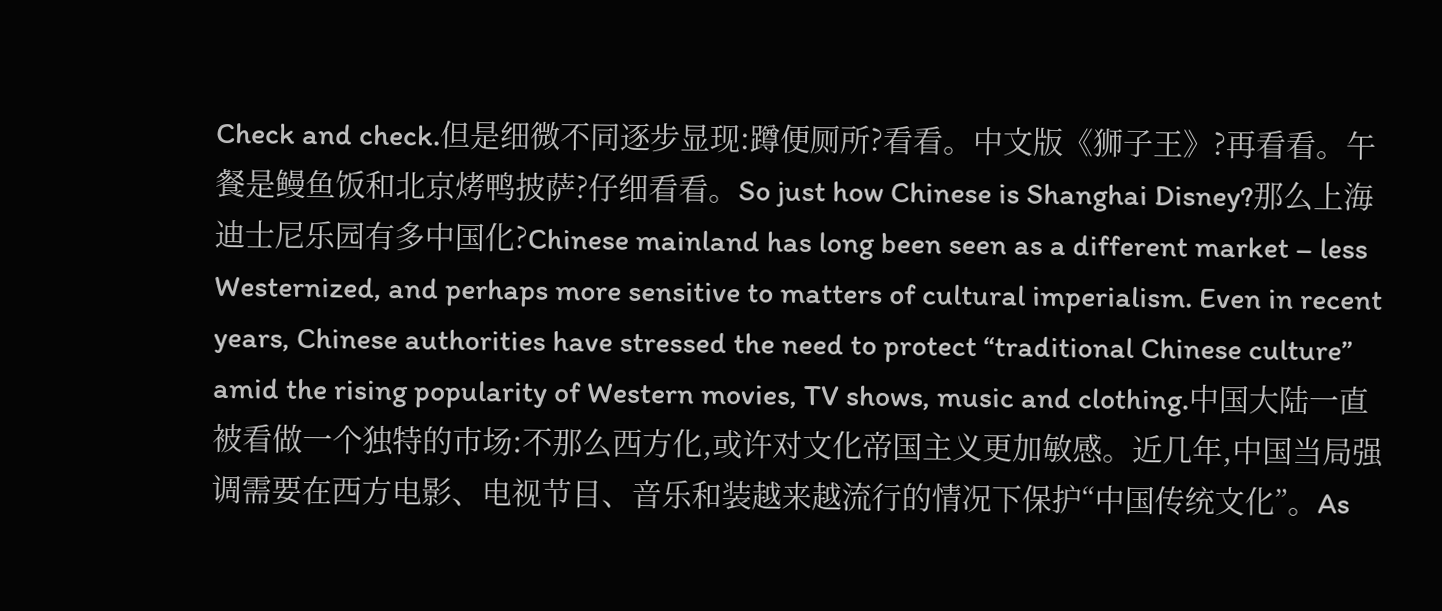Check and check.但是细微不同逐步显现:蹲便厕所?看看。中文版《狮子王》?再看看。午餐是鳗鱼饭和北京烤鸭披萨?仔细看看。So just how Chinese is Shanghai Disney?那么上海迪士尼乐园有多中国化?Chinese mainland has long been seen as a different market – less Westernized, and perhaps more sensitive to matters of cultural imperialism. Even in recent years, Chinese authorities have stressed the need to protect “traditional Chinese culture” amid the rising popularity of Western movies, TV shows, music and clothing.中国大陆一直被看做一个独特的市场:不那么西方化,或许对文化帝国主义更加敏感。近几年,中国当局强调需要在西方电影、电视节目、音乐和装越来越流行的情况下保护“中国传统文化”。As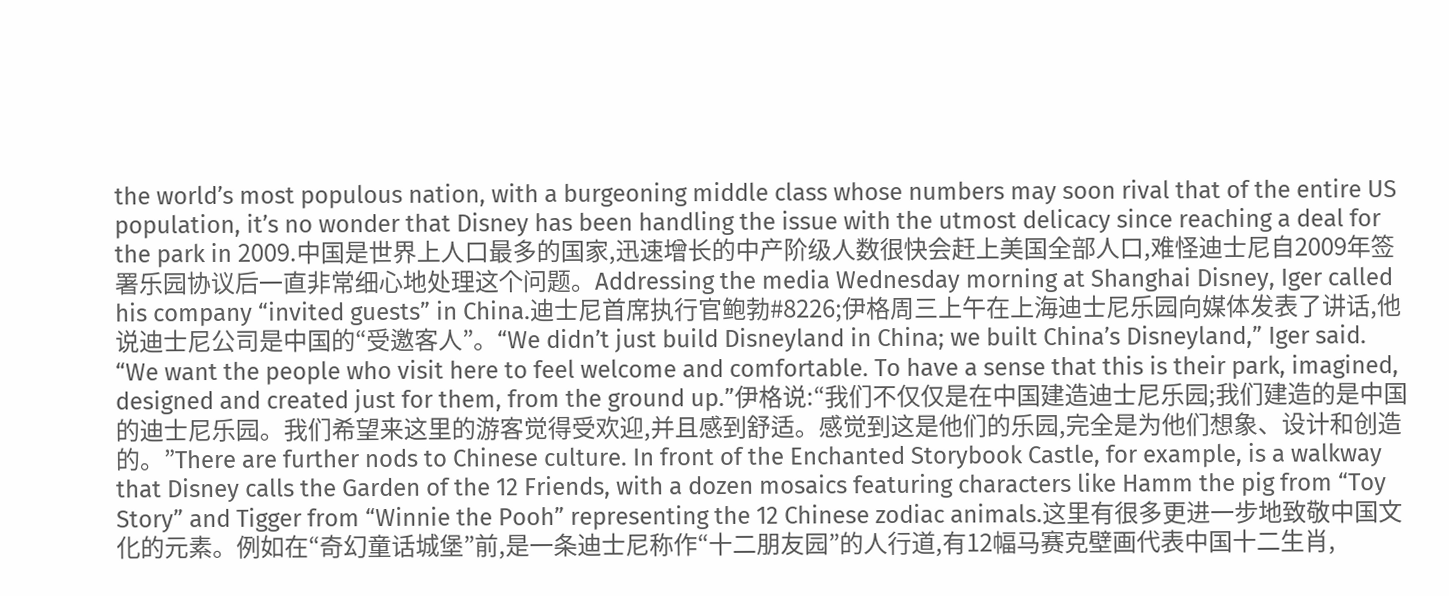the world’s most populous nation, with a burgeoning middle class whose numbers may soon rival that of the entire US population, it’s no wonder that Disney has been handling the issue with the utmost delicacy since reaching a deal for the park in 2009.中国是世界上人口最多的国家,迅速增长的中产阶级人数很快会赶上美国全部人口,难怪迪士尼自2009年签署乐园协议后一直非常细心地处理这个问题。Addressing the media Wednesday morning at Shanghai Disney, Iger called his company “invited guests” in China.迪士尼首席执行官鲍勃#8226;伊格周三上午在上海迪士尼乐园向媒体发表了讲话,他说迪士尼公司是中国的“受邀客人”。“We didn’t just build Disneyland in China; we built China’s Disneyland,” Iger said. “We want the people who visit here to feel welcome and comfortable. To have a sense that this is their park, imagined, designed and created just for them, from the ground up.”伊格说:“我们不仅仅是在中国建造迪士尼乐园;我们建造的是中国的迪士尼乐园。我们希望来这里的游客觉得受欢迎,并且感到舒适。感觉到这是他们的乐园,完全是为他们想象、设计和创造的。”There are further nods to Chinese culture. In front of the Enchanted Storybook Castle, for example, is a walkway that Disney calls the Garden of the 12 Friends, with a dozen mosaics featuring characters like Hamm the pig from “Toy Story” and Tigger from “Winnie the Pooh” representing the 12 Chinese zodiac animals.这里有很多更进一步地致敬中国文化的元素。例如在“奇幻童话城堡”前,是一条迪士尼称作“十二朋友园”的人行道,有12幅马赛克壁画代表中国十二生肖,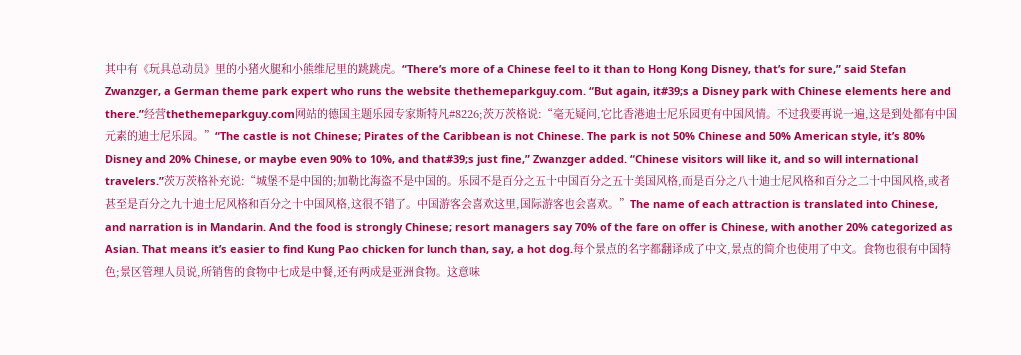其中有《玩具总动员》里的小猪火腿和小熊维尼里的跳跳虎。“There’s more of a Chinese feel to it than to Hong Kong Disney, that’s for sure,” said Stefan Zwanzger, a German theme park expert who runs the website thethemeparkguy.com. “But again, it#39;s a Disney park with Chinese elements here and there.”经营thethemeparkguy.com网站的德国主题乐园专家斯特凡#8226;茨万茨格说:“毫无疑问,它比香港迪士尼乐园更有中国风情。不过我要再说一遍,这是到处都有中国元素的迪士尼乐园。”“The castle is not Chinese; Pirates of the Caribbean is not Chinese. The park is not 50% Chinese and 50% American style, it’s 80% Disney and 20% Chinese, or maybe even 90% to 10%, and that#39;s just fine,” Zwanzger added. “Chinese visitors will like it, and so will international travelers.”茨万茨格补充说:“城堡不是中国的;加勒比海盗不是中国的。乐园不是百分之五十中国百分之五十美国风格,而是百分之八十迪士尼风格和百分之二十中国风格,或者甚至是百分之九十迪士尼风格和百分之十中国风格,这很不错了。中国游客会喜欢这里,国际游客也会喜欢。”The name of each attraction is translated into Chinese, and narration is in Mandarin. And the food is strongly Chinese; resort managers say 70% of the fare on offer is Chinese, with another 20% categorized as Asian. That means it’s easier to find Kung Pao chicken for lunch than, say, a hot dog.每个景点的名字都翻译成了中文,景点的简介也使用了中文。食物也很有中国特色;景区管理人员说,所销售的食物中七成是中餐,还有两成是亚洲食物。这意味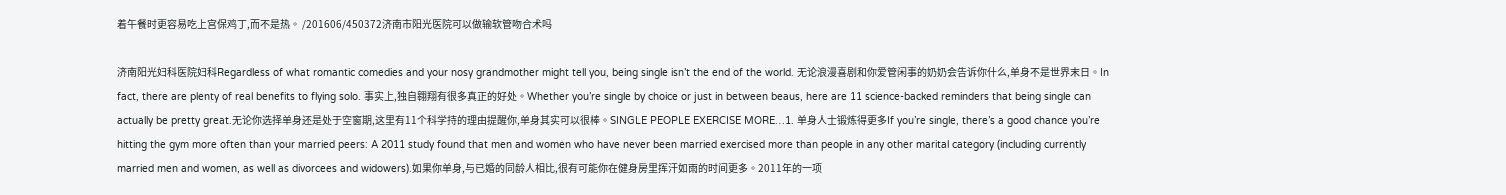着午餐时更容易吃上宫保鸡丁,而不是热。 /201606/450372济南市阳光医院可以做输软管吻合术吗

济南阳光妇科医院妇科Regardless of what romantic comedies and your nosy grandmother might tell you, being single isn’t the end of the world. 无论浪漫喜剧和你爱管闲事的奶奶会告诉你什么,单身不是世界末日。In fact, there are plenty of real benefits to flying solo. 事实上,独自翱翔有很多真正的好处。Whether you’re single by choice or just in between beaus, here are 11 science-backed reminders that being single can actually be pretty great.无论你选择单身还是处于空窗期,这里有11个科学持的理由提醒你,单身其实可以很棒。SINGLE PEOPLE EXERCISE MORE…1. 单身人士锻炼得更多If you’re single, there’s a good chance you’re hitting the gym more often than your married peers: A 2011 study found that men and women who have never been married exercised more than people in any other marital category (including currently married men and women, as well as divorcees and widowers).如果你单身,与已婚的同龄人相比,很有可能你在健身房里挥汗如雨的时间更多。2011年的一项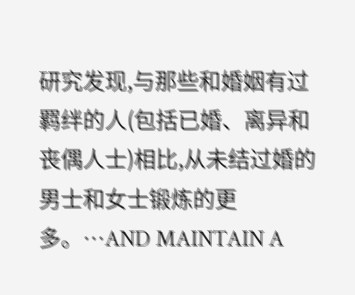研究发现,与那些和婚姻有过羁绊的人(包括已婚、离异和丧偶人士)相比,从未结过婚的男士和女士锻炼的更多。…AND MAINTAIN A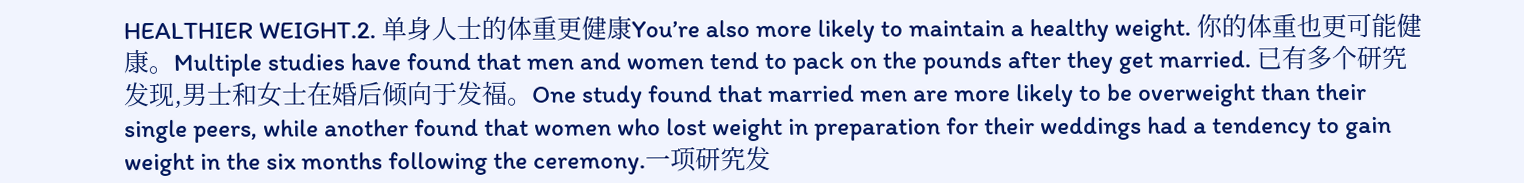HEALTHIER WEIGHT.2. 单身人士的体重更健康You’re also more likely to maintain a healthy weight. 你的体重也更可能健康。Multiple studies have found that men and women tend to pack on the pounds after they get married. 已有多个研究发现,男士和女士在婚后倾向于发福。One study found that married men are more likely to be overweight than their single peers, while another found that women who lost weight in preparation for their weddings had a tendency to gain weight in the six months following the ceremony.一项研究发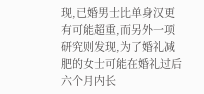现,已婚男士比单身汉更有可能超重,而另外一项研究则发现,为了婚礼减肥的女士可能在婚礼过后六个月内长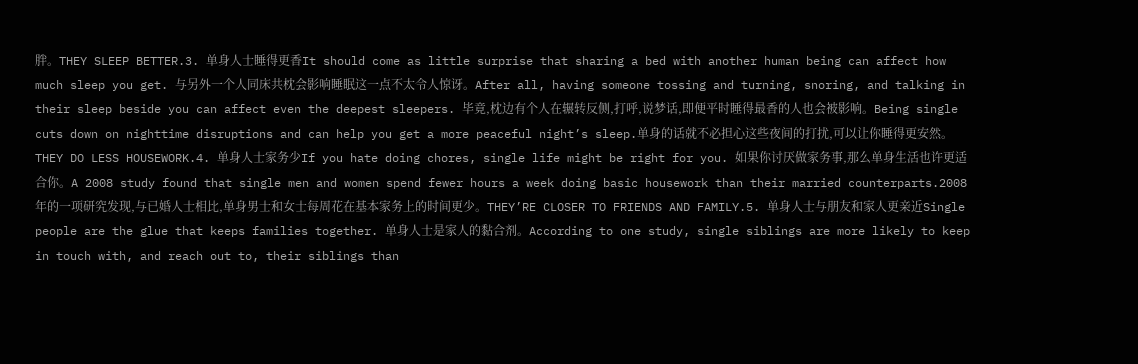胖。THEY SLEEP BETTER.3. 单身人士睡得更香It should come as little surprise that sharing a bed with another human being can affect how much sleep you get. 与另外一个人同床共枕会影响睡眠这一点不太令人惊讶。After all, having someone tossing and turning, snoring, and talking in their sleep beside you can affect even the deepest sleepers. 毕竟,枕边有个人在辗转反侧,打呼,说梦话,即便平时睡得最香的人也会被影响。Being single cuts down on nighttime disruptions and can help you get a more peaceful night’s sleep.单身的话就不必担心这些夜间的打扰,可以让你睡得更安然。THEY DO LESS HOUSEWORK.4. 单身人士家务少If you hate doing chores, single life might be right for you. 如果你讨厌做家务事,那么单身生活也许更适合你。A 2008 study found that single men and women spend fewer hours a week doing basic housework than their married counterparts.2008年的一项研究发现,与已婚人士相比,单身男士和女士每周花在基本家务上的时间更少。THEY’RE CLOSER TO FRIENDS AND FAMILY.5. 单身人士与朋友和家人更亲近Single people are the glue that keeps families together. 单身人士是家人的黏合剂。According to one study, single siblings are more likely to keep in touch with, and reach out to, their siblings than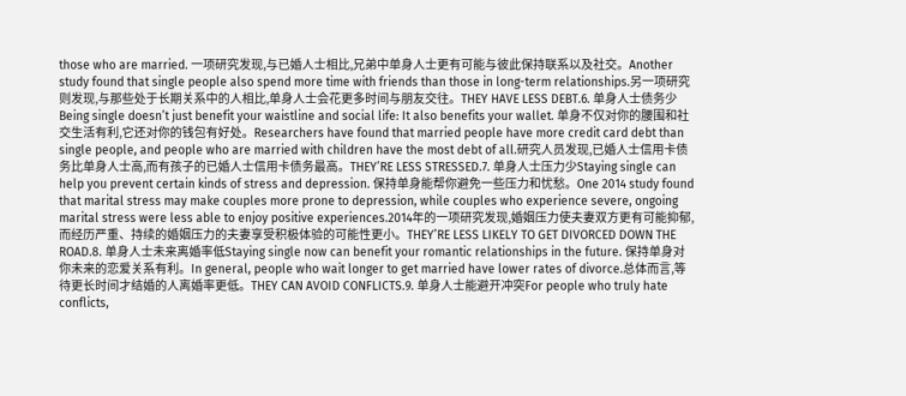those who are married. 一项研究发现,与已婚人士相比,兄弟中单身人士更有可能与彼此保持联系以及社交。Another study found that single people also spend more time with friends than those in long-term relationships.另一项研究则发现,与那些处于长期关系中的人相比,单身人士会花更多时间与朋友交往。THEY HAVE LESS DEBT.6. 单身人士债务少Being single doesn’t just benefit your waistline and social life: It also benefits your wallet. 单身不仅对你的腰围和社交生活有利,它还对你的钱包有好处。Researchers have found that married people have more credit card debt than single people, and people who are married with children have the most debt of all.研究人员发现,已婚人士信用卡债务比单身人士高,而有孩子的已婚人士信用卡债务最高。THEY’RE LESS STRESSED.7. 单身人士压力少Staying single can help you prevent certain kinds of stress and depression. 保持单身能帮你避免一些压力和忧愁。One 2014 study found that marital stress may make couples more prone to depression, while couples who experience severe, ongoing marital stress were less able to enjoy positive experiences.2014年的一项研究发现,婚姻压力使夫妻双方更有可能抑郁,而经历严重、持续的婚姻压力的夫妻享受积极体验的可能性更小。THEY’RE LESS LIKELY TO GET DIVORCED DOWN THE ROAD.8. 单身人士未来离婚率低Staying single now can benefit your romantic relationships in the future. 保持单身对你未来的恋爱关系有利。In general, people who wait longer to get married have lower rates of divorce.总体而言,等待更长时间才结婚的人离婚率更低。THEY CAN AVOID CONFLICTS.9. 单身人士能避开冲突For people who truly hate conflicts,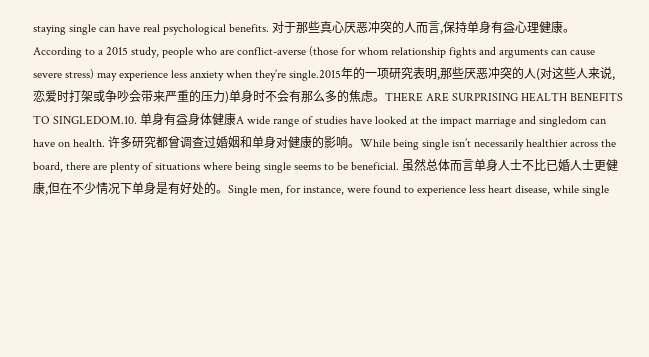staying single can have real psychological benefits. 对于那些真心厌恶冲突的人而言,保持单身有益心理健康。According to a 2015 study, people who are conflict-averse (those for whom relationship fights and arguments can cause severe stress) may experience less anxiety when they’re single.2015年的一项研究表明,那些厌恶冲突的人(对这些人来说,恋爱时打架或争吵会带来严重的压力)单身时不会有那么多的焦虑。THERE ARE SURPRISING HEALTH BENEFITS TO SINGLEDOM.10. 单身有益身体健康A wide range of studies have looked at the impact marriage and singledom can have on health. 许多研究都曾调查过婚姻和单身对健康的影响。While being single isn’t necessarily healthier across the board, there are plenty of situations where being single seems to be beneficial. 虽然总体而言单身人士不比已婚人士更健康,但在不少情况下单身是有好处的。Single men, for instance, were found to experience less heart disease, while single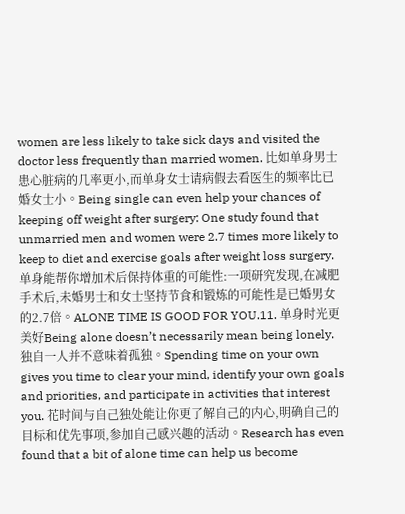women are less likely to take sick days and visited the doctor less frequently than married women. 比如单身男士患心脏病的几率更小,而单身女士请病假去看医生的频率比已婚女士小。Being single can even help your chances of keeping off weight after surgery: One study found that unmarried men and women were 2.7 times more likely to keep to diet and exercise goals after weight loss surgery.单身能帮你增加术后保持体重的可能性:一项研究发现,在减肥手术后,未婚男士和女士坚持节食和锻炼的可能性是已婚男女的2.7倍。ALONE TIME IS GOOD FOR YOU.11. 单身时光更美好Being alone doesn’t necessarily mean being lonely. 独自一人并不意味着孤独。Spending time on your own gives you time to clear your mind, identify your own goals and priorities, and participate in activities that interest you. 花时间与自己独处能让你更了解自己的内心,明确自己的目标和优先事项,参加自己感兴趣的活动。Research has even found that a bit of alone time can help us become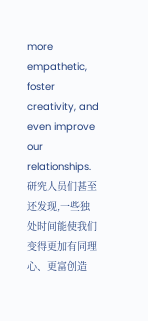more empathetic, foster creativity, and even improve our relationships.研究人员们甚至还发现,一些独处时间能使我们变得更加有同理心、更富创造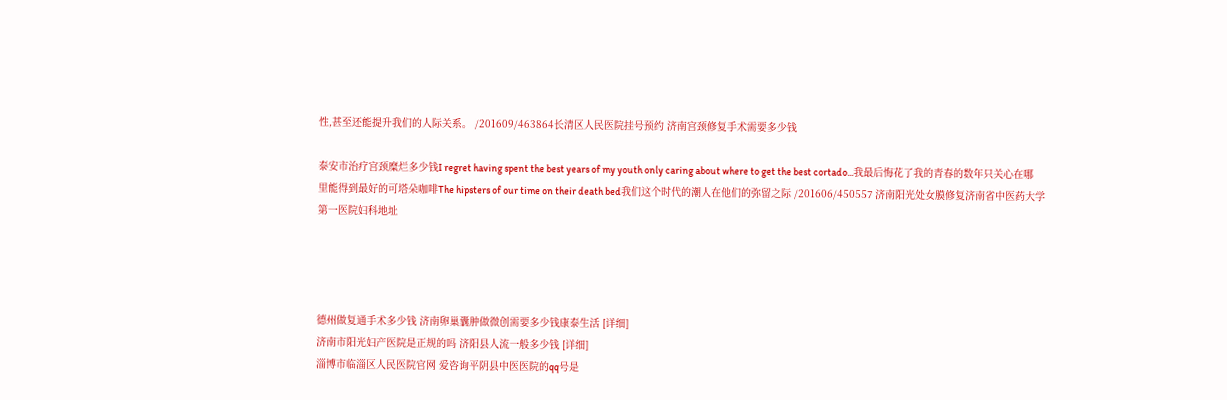性,甚至还能提升我们的人际关系。 /201609/463864长清区人民医院挂号预约 济南宫颈修复手术需要多少钱

泰安市治疗宫颈糜烂多少钱I regret having spent the best years of my youth only caring about where to get the best cortado...我最后悔花了我的青春的数年只关心在哪里能得到最好的可塔朵咖啡The hipsters of our time on their death bed我们这个时代的潮人在他们的弥留之际 /201606/450557 济南阳光处女膜修复济南省中医药大学第一医院妇科地址




德州做复通手术多少钱 济南卵巢囊肿做微创需要多少钱康泰生活 [详细]
济南市阳光妇产医院是正规的吗 济阳县人流一般多少钱 [详细]
淄博市临淄区人民医院官网 爱咨询平阴县中医医院的qq号是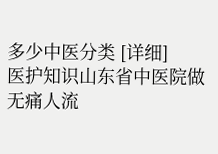多少中医分类 [详细]
医护知识山东省中医院做无痛人流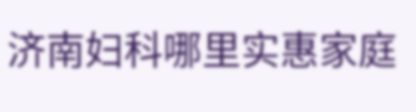济南妇科哪里实惠家庭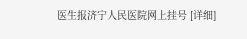医生报济宁人民医院网上挂号 [详细]